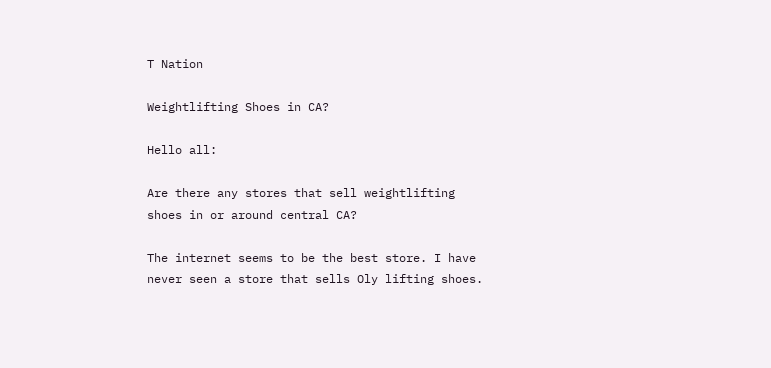T Nation

Weightlifting Shoes in CA?

Hello all:

Are there any stores that sell weightlifting shoes in or around central CA?

The internet seems to be the best store. I have never seen a store that sells Oly lifting shoes.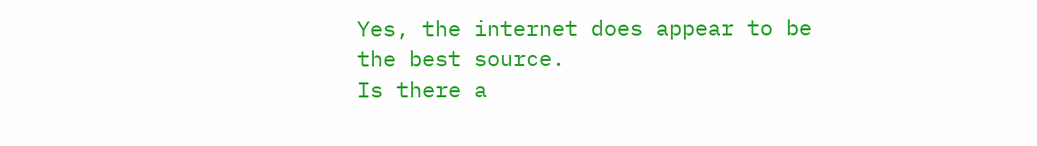Yes, the internet does appear to be the best source.
Is there a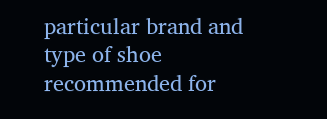particular brand and type of shoe recommended for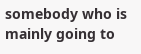somebody who is mainly going to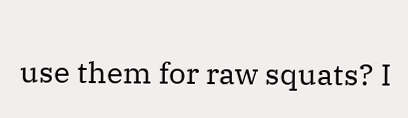use them for raw squats? I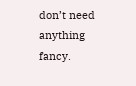don’t need anything fancy.